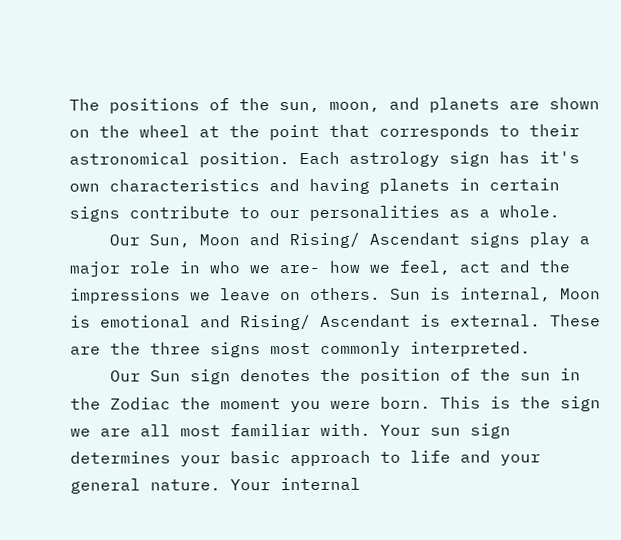The positions of the sun, moon, and planets are shown on the wheel at the point that corresponds to their astronomical position. Each astrology sign has it's own characteristics and having planets in certain signs contribute to our personalities as a whole.
    Our Sun, Moon and Rising/ Ascendant signs play a major role in who we are- how we feel, act and the impressions we leave on others. Sun is internal, Moon is emotional and Rising/ Ascendant is external. These are the three signs most commonly interpreted.
    Our Sun sign denotes the position of the sun in the Zodiac the moment you were born. This is the sign we are all most familiar with. Your sun sign determines your basic approach to life and your general nature. Your internal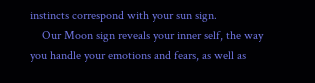instincts correspond with your sun sign.
    Our Moon sign reveals your inner self, the way you handle your emotions and fears, as well as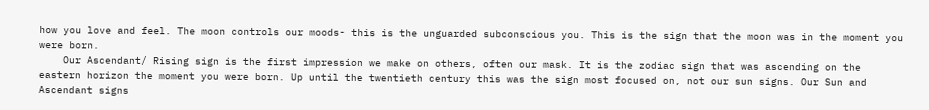how you love and feel. The moon controls our moods- this is the unguarded subconscious you. This is the sign that the moon was in the moment you were born.
    Our Ascendant/ Rising sign is the first impression we make on others, often our mask. It is the zodiac sign that was ascending on the eastern horizon the moment you were born. Up until the twentieth century this was the sign most focused on, not our sun signs. Our Sun and Ascendant signs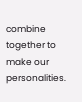combine together to make our personalities.